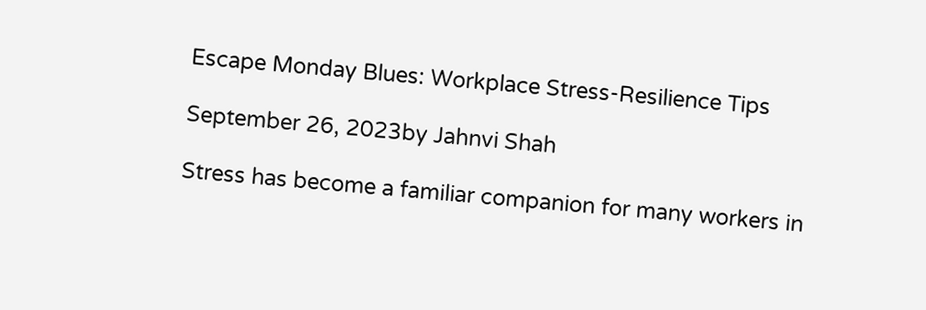Escape Monday Blues: Workplace Stress-Resilience Tips

September 26, 2023by Jahnvi Shah

Stress has become a familiar companion for many workers in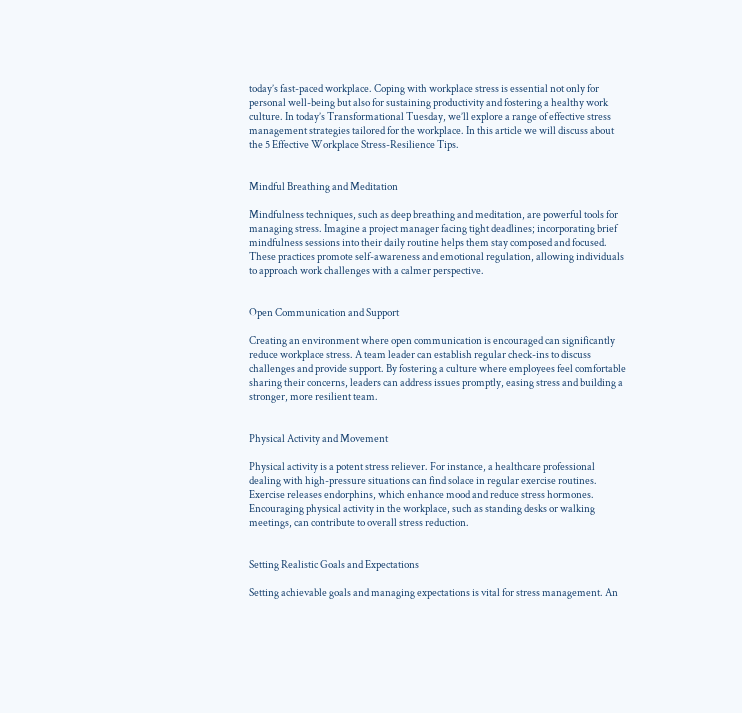today’s fast-paced workplace. Coping with workplace stress is essential not only for personal well-being but also for sustaining productivity and fostering a healthy work culture. In today’s Transformational Tuesday, we’ll explore a range of effective stress management strategies tailored for the workplace. In this article we will discuss about the 5 Effective Workplace Stress-Resilience Tips.


Mindful Breathing and Meditation

Mindfulness techniques, such as deep breathing and meditation, are powerful tools for managing stress. Imagine a project manager facing tight deadlines; incorporating brief mindfulness sessions into their daily routine helps them stay composed and focused. These practices promote self-awareness and emotional regulation, allowing individuals to approach work challenges with a calmer perspective.


Open Communication and Support

Creating an environment where open communication is encouraged can significantly reduce workplace stress. A team leader can establish regular check-ins to discuss challenges and provide support. By fostering a culture where employees feel comfortable sharing their concerns, leaders can address issues promptly, easing stress and building a stronger, more resilient team.


Physical Activity and Movement

Physical activity is a potent stress reliever. For instance, a healthcare professional dealing with high-pressure situations can find solace in regular exercise routines. Exercise releases endorphins, which enhance mood and reduce stress hormones. Encouraging physical activity in the workplace, such as standing desks or walking meetings, can contribute to overall stress reduction.


Setting Realistic Goals and Expectations

Setting achievable goals and managing expectations is vital for stress management. An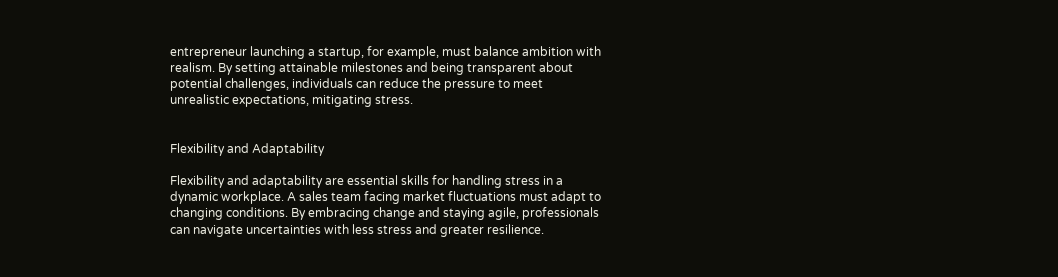entrepreneur launching a startup, for example, must balance ambition with realism. By setting attainable milestones and being transparent about potential challenges, individuals can reduce the pressure to meet unrealistic expectations, mitigating stress.


Flexibility and Adaptability

Flexibility and adaptability are essential skills for handling stress in a dynamic workplace. A sales team facing market fluctuations must adapt to changing conditions. By embracing change and staying agile, professionals can navigate uncertainties with less stress and greater resilience.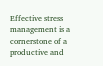Effective stress management is a cornerstone of a productive and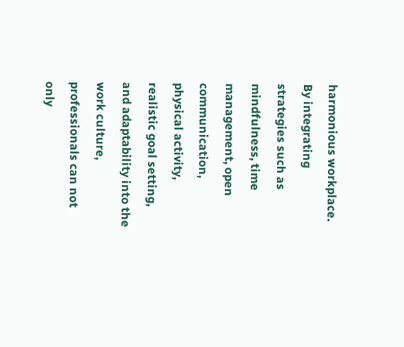harmonious workplace. By integrating strategies such as mindfulness, time management, open communication, physical activity, realistic goal setting, and adaptability into the work culture, professionals can not only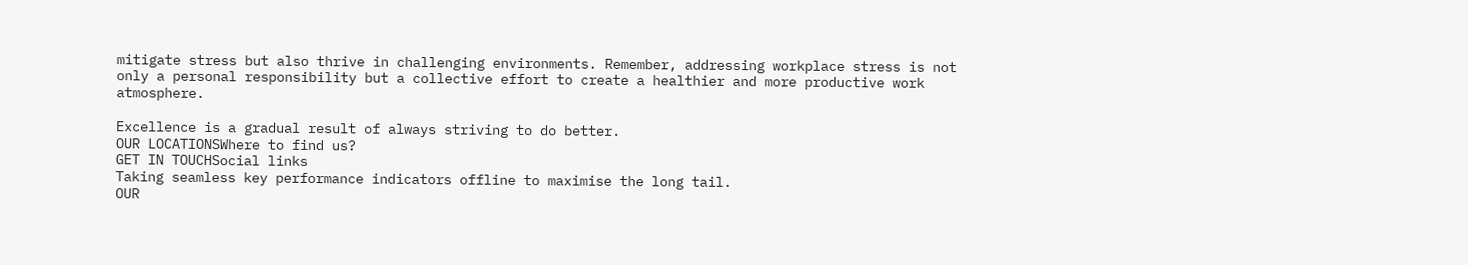mitigate stress but also thrive in challenging environments. Remember, addressing workplace stress is not only a personal responsibility but a collective effort to create a healthier and more productive work atmosphere.

Excellence is a gradual result of always striving to do better.
OUR LOCATIONSWhere to find us?
GET IN TOUCHSocial links
Taking seamless key performance indicators offline to maximise the long tail.
OUR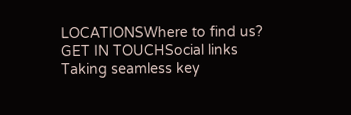LOCATIONSWhere to find us?
GET IN TOUCHSocial links
Taking seamless key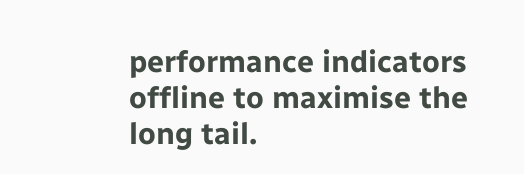performance indicators offline to maximise the long tail.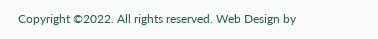Copyright ©2022. All rights reserved. Web Design by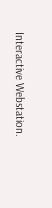Interactive Webstation.